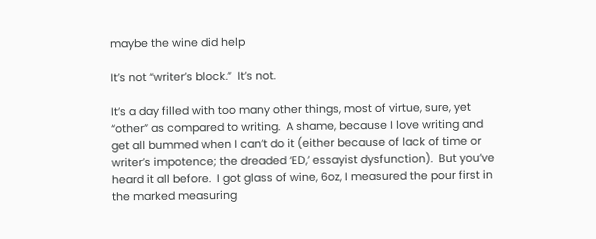maybe the wine did help

It’s not “writer’s block.”  It’s not.

It’s a day filled with too many other things, most of virtue, sure, yet “other” as compared to writing.  A shame, because I love writing and get all bummed when I can’t do it (either because of lack of time or writer’s impotence; the dreaded ‘ED,’ essayist dysfunction).  But you’ve heard it all before.  I got glass of wine, 6oz, I measured the pour first in the marked measuring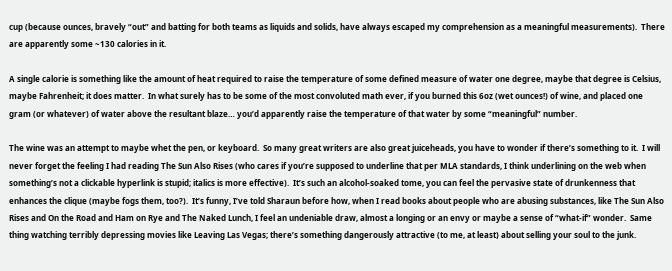cup (because ounces, bravely “out” and batting for both teams as liquids and solids, have always escaped my comprehension as a meaningful measurements).  There are apparently some ~130 calories in it.

A single calorie is something like the amount of heat required to raise the temperature of some defined measure of water one degree, maybe that degree is Celsius, maybe Fahrenheit; it does matter.  In what surely has to be some of the most convoluted math ever, if you burned this 6oz (wet ounces!) of wine, and placed one gram (or whatever) of water above the resultant blaze… you’d apparently raise the temperature of that water by some “meaningful” number.

The wine was an attempt to maybe whet the pen, or keyboard.  So many great writers are also great juiceheads, you have to wonder if there’s something to it.  I will never forget the feeling I had reading The Sun Also Rises (who cares if you’re supposed to underline that per MLA standards, I think underlining on the web when something’s not a clickable hyperlink is stupid; italics is more effective).  It’s such an alcohol-soaked tome, you can feel the pervasive state of drunkenness that enhances the clique (maybe fogs them, too?).  It’s funny, I’ve told Sharaun before how, when I read books about people who are abusing substances, like The Sun Also Rises and On the Road and Ham on Rye and The Naked Lunch, I feel an undeniable draw, almost a longing or an envy or maybe a sense of “what-if” wonder.  Same thing watching terribly depressing movies like Leaving Las Vegas; there’s something dangerously attractive (to me, at least) about selling your soul to the junk.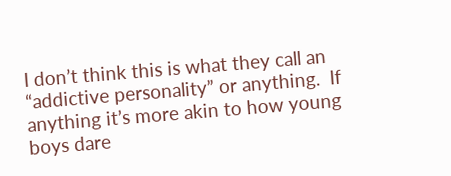I don’t think this is what they call an “addictive personality” or anything.  If anything it’s more akin to how young boys dare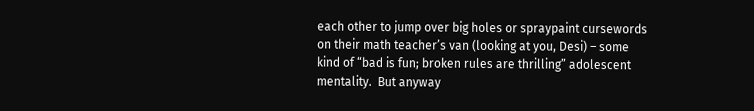each other to jump over big holes or spraypaint cursewords on their math teacher’s van (looking at you, Desi) – some kind of “bad is fun; broken rules are thrilling” adolescent mentality.  But anyway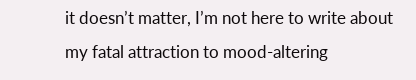it doesn’t matter, I’m not here to write about my fatal attraction to mood-altering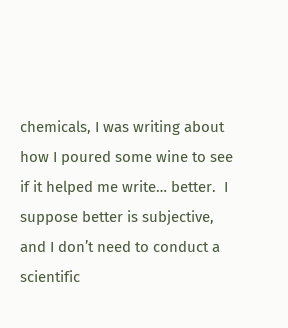chemicals, I was writing about how I poured some wine to see if it helped me write… better.  I suppose better is subjective, and I don’t need to conduct a scientific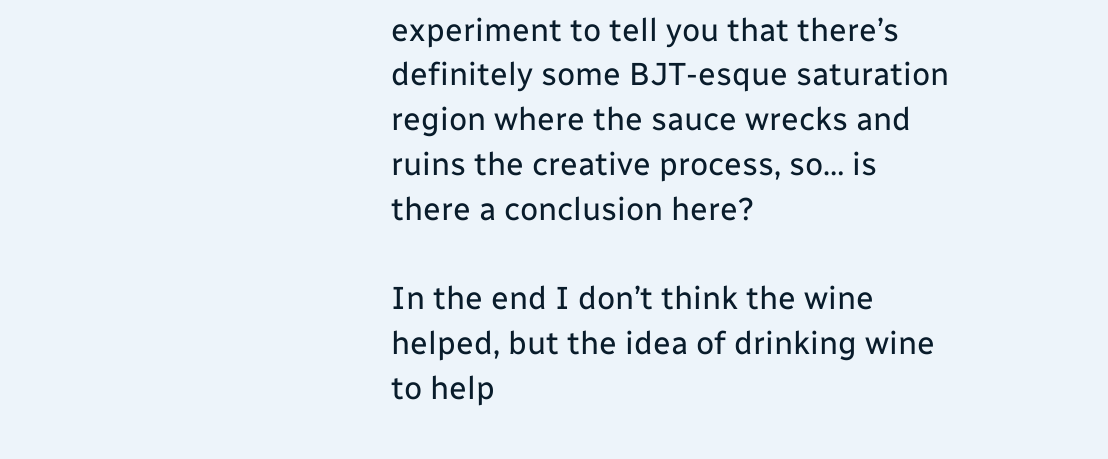experiment to tell you that there’s definitely some BJT-esque saturation region where the sauce wrecks and ruins the creative process, so… is there a conclusion here?

In the end I don’t think the wine helped, but the idea of drinking wine to help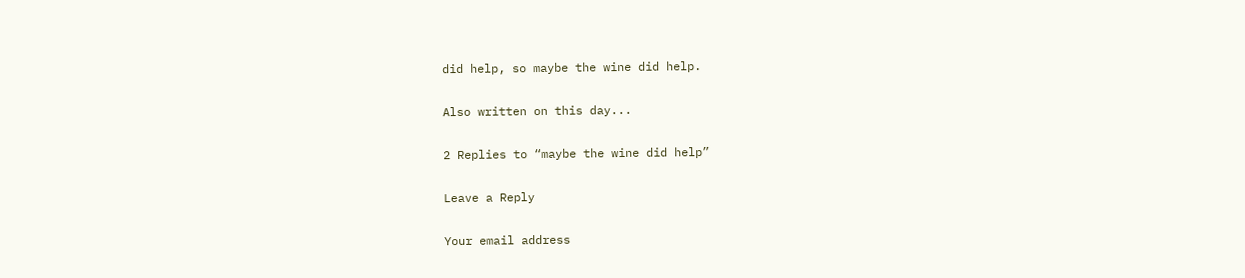did help, so maybe the wine did help.

Also written on this day...

2 Replies to “maybe the wine did help”

Leave a Reply

Your email address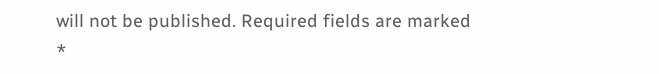will not be published. Required fields are marked *